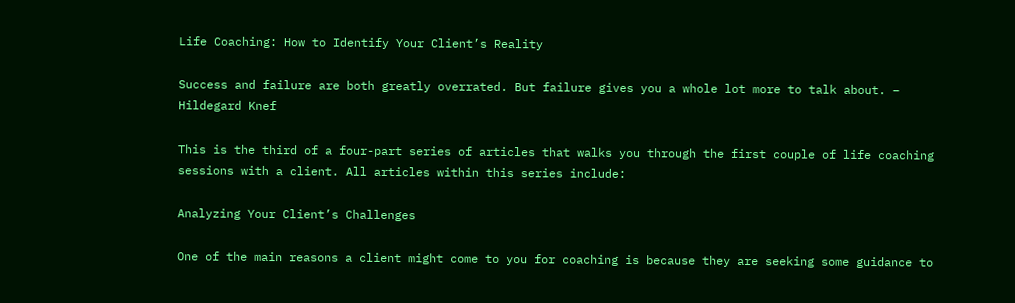Life Coaching: How to Identify Your Client’s Reality

Success and failure are both greatly overrated. But failure gives you a whole lot more to talk about. – Hildegard Knef

This is the third of a four-part series of articles that walks you through the first couple of life coaching sessions with a client. All articles within this series include:

Analyzing Your Client’s Challenges

One of the main reasons a client might come to you for coaching is because they are seeking some guidance to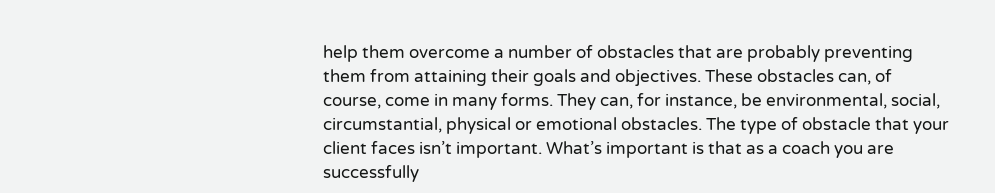help them overcome a number of obstacles that are probably preventing them from attaining their goals and objectives. These obstacles can, of course, come in many forms. They can, for instance, be environmental, social, circumstantial, physical or emotional obstacles. The type of obstacle that your client faces isn’t important. What’s important is that as a coach you are successfully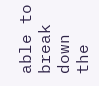able to break down the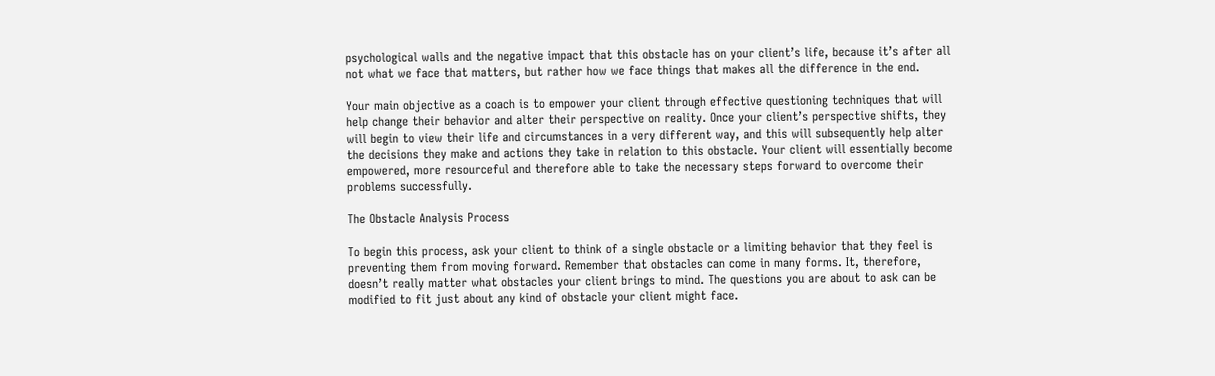psychological walls and the negative impact that this obstacle has on your client’s life, because it’s after all not what we face that matters, but rather how we face things that makes all the difference in the end.

Your main objective as a coach is to empower your client through effective questioning techniques that will help change their behavior and alter their perspective on reality. Once your client’s perspective shifts, they will begin to view their life and circumstances in a very different way, and this will subsequently help alter the decisions they make and actions they take in relation to this obstacle. Your client will essentially become empowered, more resourceful and therefore able to take the necessary steps forward to overcome their problems successfully.

The Obstacle Analysis Process

To begin this process, ask your client to think of a single obstacle or a limiting behavior that they feel is preventing them from moving forward. Remember that obstacles can come in many forms. It, therefore, doesn’t really matter what obstacles your client brings to mind. The questions you are about to ask can be modified to fit just about any kind of obstacle your client might face.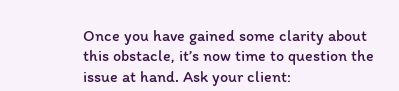Once you have gained some clarity about this obstacle, it’s now time to question the issue at hand. Ask your client: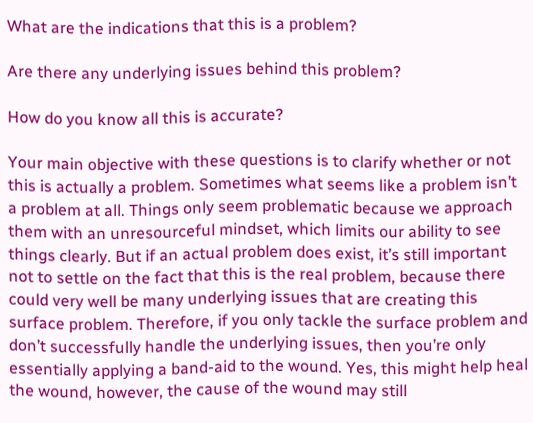What are the indications that this is a problem?

Are there any underlying issues behind this problem?

How do you know all this is accurate?

Your main objective with these questions is to clarify whether or not this is actually a problem. Sometimes what seems like a problem isn’t a problem at all. Things only seem problematic because we approach them with an unresourceful mindset, which limits our ability to see things clearly. But if an actual problem does exist, it’s still important not to settle on the fact that this is the real problem, because there could very well be many underlying issues that are creating this surface problem. Therefore, if you only tackle the surface problem and don’t successfully handle the underlying issues, then you’re only essentially applying a band-aid to the wound. Yes, this might help heal the wound, however, the cause of the wound may still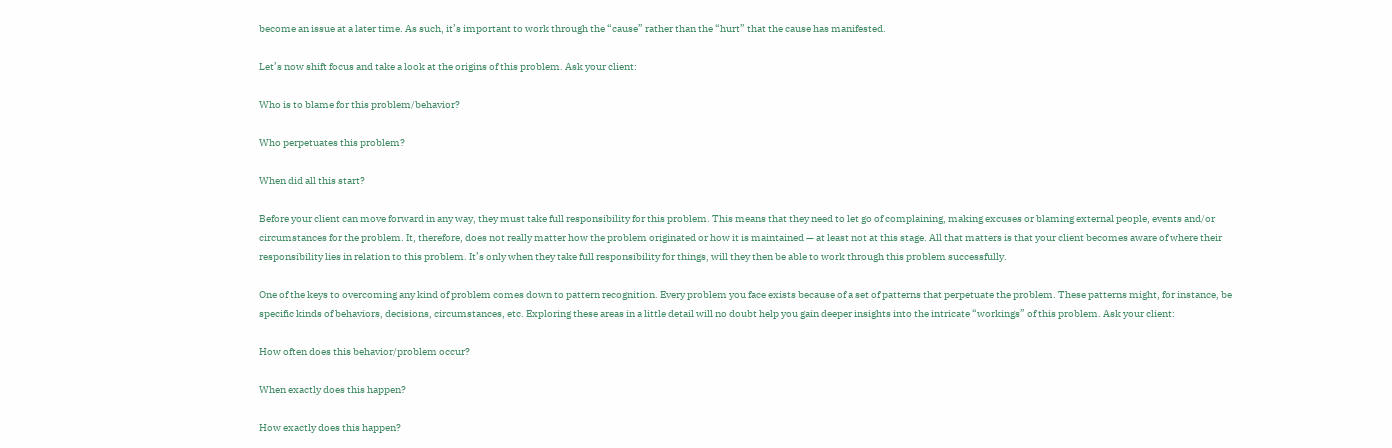become an issue at a later time. As such, it’s important to work through the “cause” rather than the “hurt” that the cause has manifested.

Let’s now shift focus and take a look at the origins of this problem. Ask your client:

Who is to blame for this problem/behavior?

Who perpetuates this problem?

When did all this start?

Before your client can move forward in any way, they must take full responsibility for this problem. This means that they need to let go of complaining, making excuses or blaming external people, events and/or circumstances for the problem. It, therefore, does not really matter how the problem originated or how it is maintained — at least not at this stage. All that matters is that your client becomes aware of where their responsibility lies in relation to this problem. It’s only when they take full responsibility for things, will they then be able to work through this problem successfully.

One of the keys to overcoming any kind of problem comes down to pattern recognition. Every problem you face exists because of a set of patterns that perpetuate the problem. These patterns might, for instance, be specific kinds of behaviors, decisions, circumstances, etc. Exploring these areas in a little detail will no doubt help you gain deeper insights into the intricate “workings” of this problem. Ask your client:

How often does this behavior/problem occur?

When exactly does this happen?

How exactly does this happen?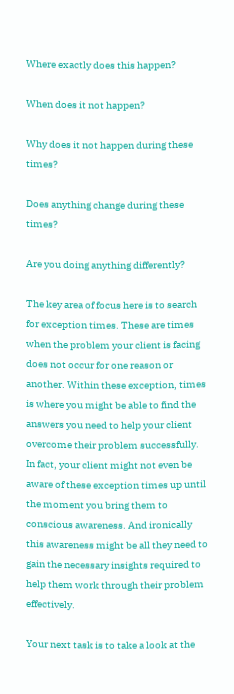Where exactly does this happen?

When does it not happen?

Why does it not happen during these times?

Does anything change during these times?

Are you doing anything differently?

The key area of focus here is to search for exception times. These are times when the problem your client is facing does not occur for one reason or another. Within these exception, times is where you might be able to find the answers you need to help your client overcome their problem successfully. In fact, your client might not even be aware of these exception times up until the moment you bring them to conscious awareness. And ironically this awareness might be all they need to gain the necessary insights required to help them work through their problem effectively.

Your next task is to take a look at the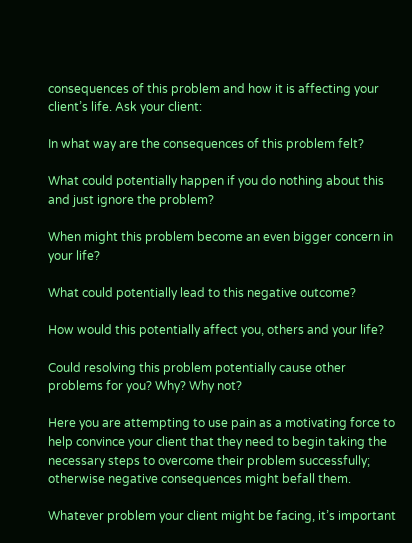consequences of this problem and how it is affecting your client’s life. Ask your client:

In what way are the consequences of this problem felt?

What could potentially happen if you do nothing about this and just ignore the problem?

When might this problem become an even bigger concern in your life?

What could potentially lead to this negative outcome?

How would this potentially affect you, others and your life?

Could resolving this problem potentially cause other problems for you? Why? Why not?

Here you are attempting to use pain as a motivating force to help convince your client that they need to begin taking the necessary steps to overcome their problem successfully; otherwise negative consequences might befall them.

Whatever problem your client might be facing, it’s important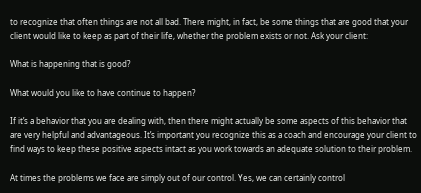to recognize that often things are not all bad. There might, in fact, be some things that are good that your client would like to keep as part of their life, whether the problem exists or not. Ask your client:

What is happening that is good?

What would you like to have continue to happen?

If it’s a behavior that you are dealing with, then there might actually be some aspects of this behavior that are very helpful and advantageous. It’s important you recognize this as a coach and encourage your client to find ways to keep these positive aspects intact as you work towards an adequate solution to their problem.

At times the problems we face are simply out of our control. Yes, we can certainly control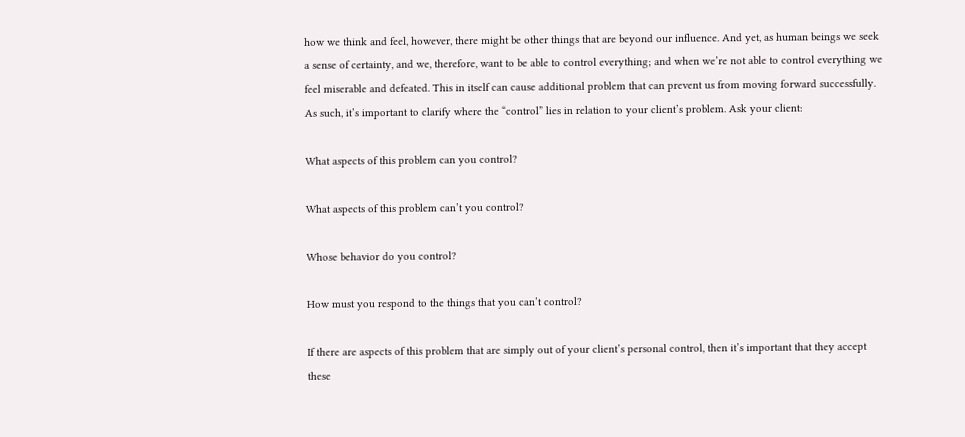how we think and feel, however, there might be other things that are beyond our influence. And yet, as human beings we seek a sense of certainty, and we, therefore, want to be able to control everything; and when we’re not able to control everything we feel miserable and defeated. This in itself can cause additional problem that can prevent us from moving forward successfully. As such, it’s important to clarify where the “control” lies in relation to your client’s problem. Ask your client:

What aspects of this problem can you control?

What aspects of this problem can’t you control?

Whose behavior do you control?

How must you respond to the things that you can’t control?

If there are aspects of this problem that are simply out of your client’s personal control, then it’s important that they accept these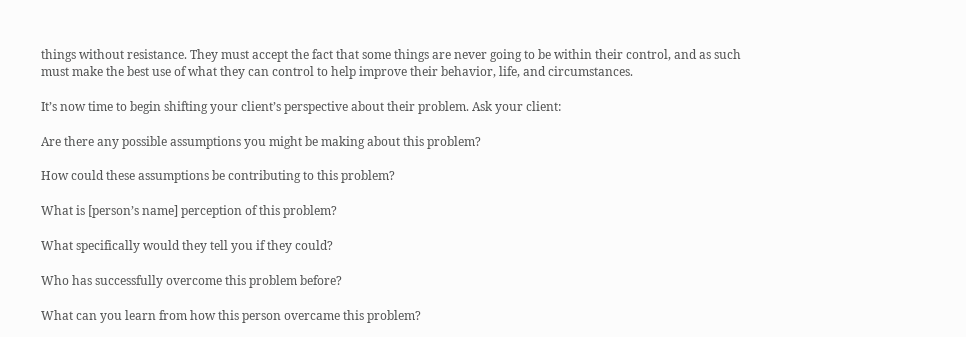things without resistance. They must accept the fact that some things are never going to be within their control, and as such must make the best use of what they can control to help improve their behavior, life, and circumstances.

It’s now time to begin shifting your client’s perspective about their problem. Ask your client:

Are there any possible assumptions you might be making about this problem?

How could these assumptions be contributing to this problem?

What is [person’s name] perception of this problem?

What specifically would they tell you if they could?

Who has successfully overcome this problem before?

What can you learn from how this person overcame this problem?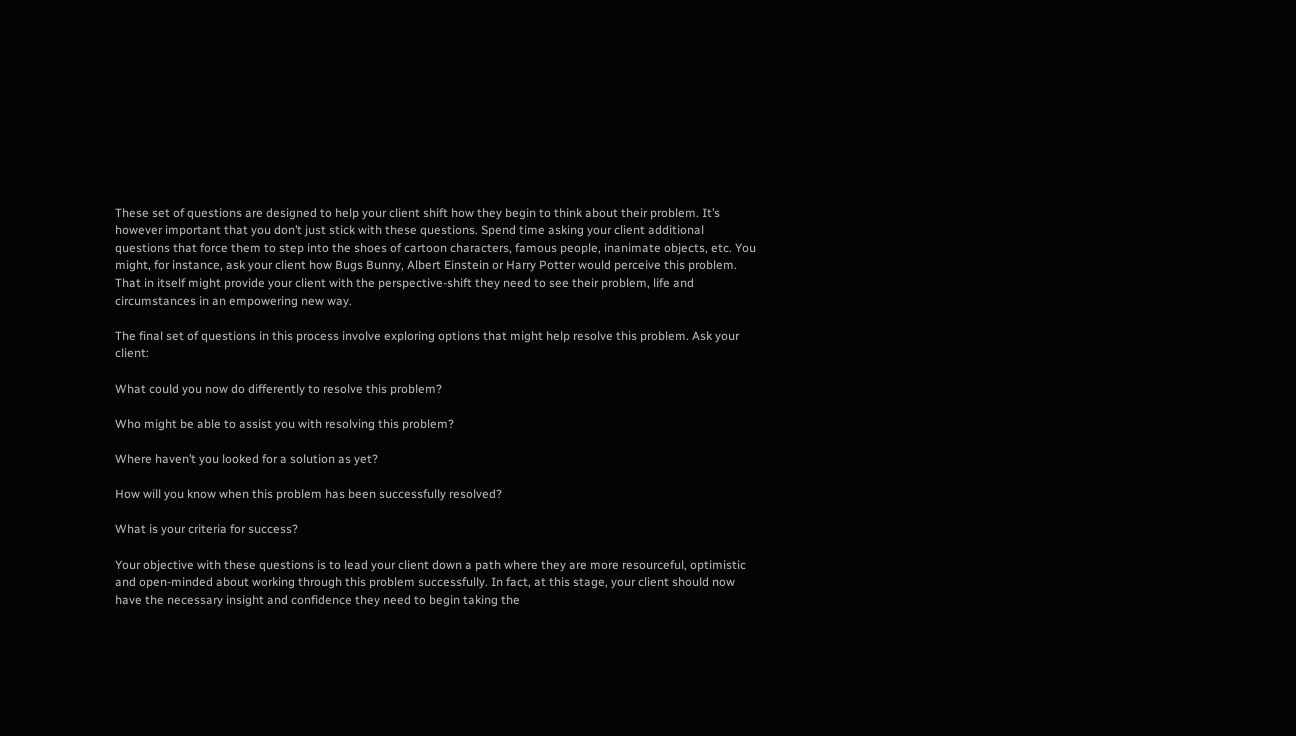These set of questions are designed to help your client shift how they begin to think about their problem. It’s however important that you don’t just stick with these questions. Spend time asking your client additional questions that force them to step into the shoes of cartoon characters, famous people, inanimate objects, etc. You might, for instance, ask your client how Bugs Bunny, Albert Einstein or Harry Potter would perceive this problem. That in itself might provide your client with the perspective-shift they need to see their problem, life and circumstances in an empowering new way.

The final set of questions in this process involve exploring options that might help resolve this problem. Ask your client:

What could you now do differently to resolve this problem?

Who might be able to assist you with resolving this problem?

Where haven’t you looked for a solution as yet?

How will you know when this problem has been successfully resolved?

What is your criteria for success?

Your objective with these questions is to lead your client down a path where they are more resourceful, optimistic and open-minded about working through this problem successfully. In fact, at this stage, your client should now have the necessary insight and confidence they need to begin taking the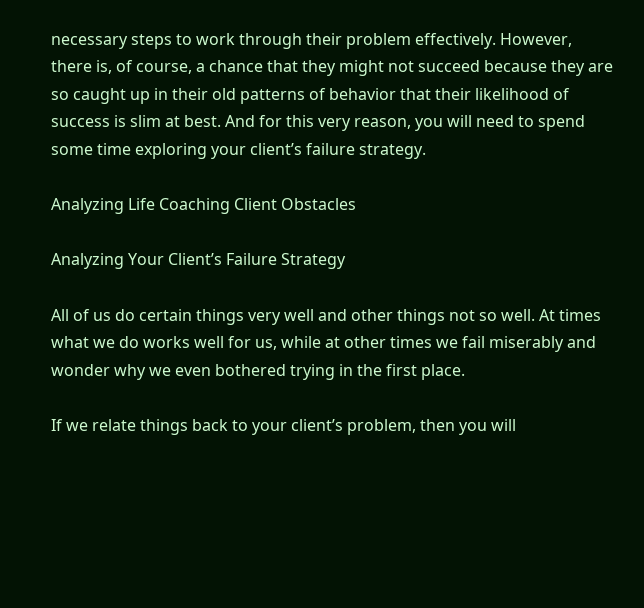necessary steps to work through their problem effectively. However, there is, of course, a chance that they might not succeed because they are so caught up in their old patterns of behavior that their likelihood of success is slim at best. And for this very reason, you will need to spend some time exploring your client’s failure strategy.

Analyzing Life Coaching Client Obstacles

Analyzing Your Client’s Failure Strategy

All of us do certain things very well and other things not so well. At times what we do works well for us, while at other times we fail miserably and wonder why we even bothered trying in the first place.

If we relate things back to your client’s problem, then you will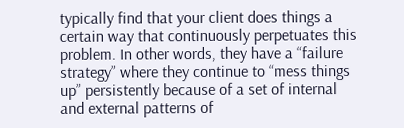typically find that your client does things a certain way that continuously perpetuates this problem. In other words, they have a “failure strategy” where they continue to “mess things up” persistently because of a set of internal and external patterns of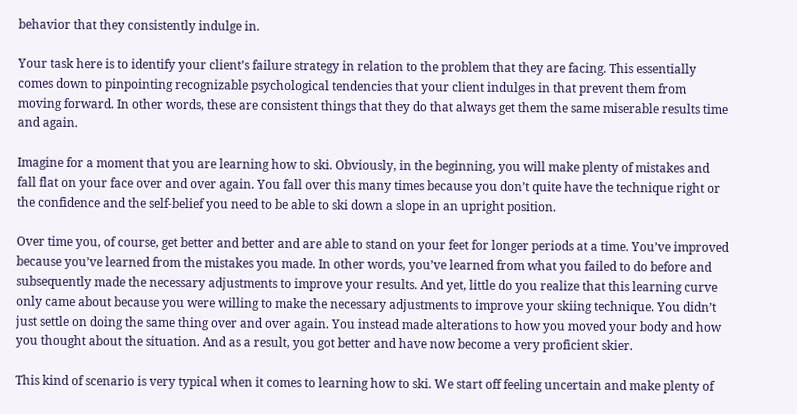behavior that they consistently indulge in.

Your task here is to identify your client’s failure strategy in relation to the problem that they are facing. This essentially comes down to pinpointing recognizable psychological tendencies that your client indulges in that prevent them from moving forward. In other words, these are consistent things that they do that always get them the same miserable results time and again.

Imagine for a moment that you are learning how to ski. Obviously, in the beginning, you will make plenty of mistakes and fall flat on your face over and over again. You fall over this many times because you don’t quite have the technique right or the confidence and the self-belief you need to be able to ski down a slope in an upright position.

Over time you, of course, get better and better and are able to stand on your feet for longer periods at a time. You’ve improved because you’ve learned from the mistakes you made. In other words, you’ve learned from what you failed to do before and subsequently made the necessary adjustments to improve your results. And yet, little do you realize that this learning curve only came about because you were willing to make the necessary adjustments to improve your skiing technique. You didn’t just settle on doing the same thing over and over again. You instead made alterations to how you moved your body and how you thought about the situation. And as a result, you got better and have now become a very proficient skier.

This kind of scenario is very typical when it comes to learning how to ski. We start off feeling uncertain and make plenty of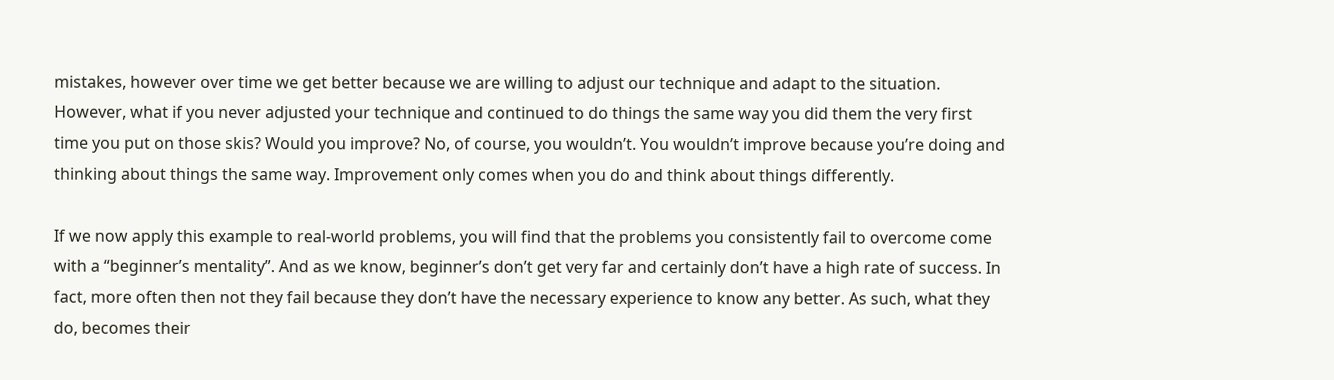mistakes, however over time we get better because we are willing to adjust our technique and adapt to the situation. However, what if you never adjusted your technique and continued to do things the same way you did them the very first time you put on those skis? Would you improve? No, of course, you wouldn’t. You wouldn’t improve because you’re doing and thinking about things the same way. Improvement only comes when you do and think about things differently.

If we now apply this example to real-world problems, you will find that the problems you consistently fail to overcome come with a “beginner’s mentality”. And as we know, beginner’s don’t get very far and certainly don’t have a high rate of success. In fact, more often then not they fail because they don’t have the necessary experience to know any better. As such, what they do, becomes their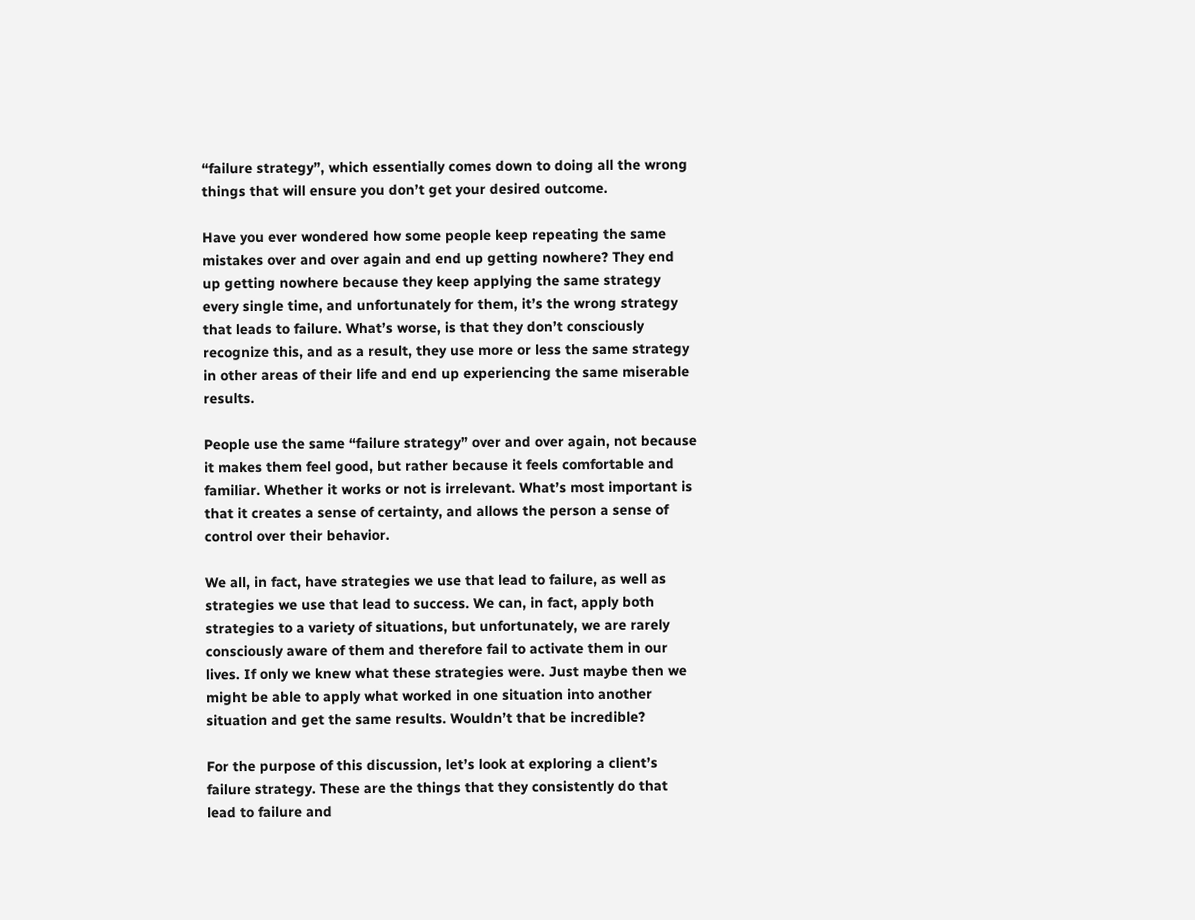“failure strategy”, which essentially comes down to doing all the wrong things that will ensure you don’t get your desired outcome.

Have you ever wondered how some people keep repeating the same mistakes over and over again and end up getting nowhere? They end up getting nowhere because they keep applying the same strategy every single time, and unfortunately for them, it’s the wrong strategy that leads to failure. What’s worse, is that they don’t consciously recognize this, and as a result, they use more or less the same strategy in other areas of their life and end up experiencing the same miserable results.

People use the same “failure strategy” over and over again, not because it makes them feel good, but rather because it feels comfortable and familiar. Whether it works or not is irrelevant. What’s most important is that it creates a sense of certainty, and allows the person a sense of control over their behavior.

We all, in fact, have strategies we use that lead to failure, as well as strategies we use that lead to success. We can, in fact, apply both strategies to a variety of situations, but unfortunately, we are rarely consciously aware of them and therefore fail to activate them in our lives. If only we knew what these strategies were. Just maybe then we might be able to apply what worked in one situation into another situation and get the same results. Wouldn’t that be incredible?

For the purpose of this discussion, let’s look at exploring a client’s failure strategy. These are the things that they consistently do that lead to failure and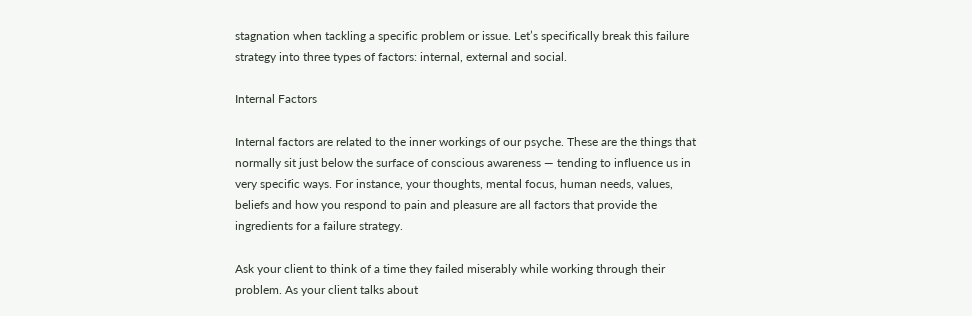stagnation when tackling a specific problem or issue. Let’s specifically break this failure strategy into three types of factors: internal, external and social.

Internal Factors

Internal factors are related to the inner workings of our psyche. These are the things that normally sit just below the surface of conscious awareness — tending to influence us in very specific ways. For instance, your thoughts, mental focus, human needs, values, beliefs and how you respond to pain and pleasure are all factors that provide the ingredients for a failure strategy.

Ask your client to think of a time they failed miserably while working through their problem. As your client talks about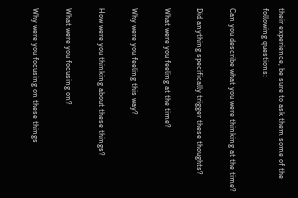their experience, be sure to ask them some of the following questions:

Can you describe what you were thinking at the time?

Did anything specifically trigger these thoughts?

What were you feeling at the time?

Why were you feeling this way?

How were you thinking about these things?

What were you focusing on?

Why were you focusing on these things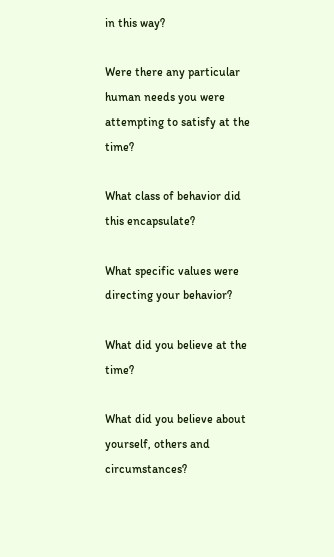in this way?

Were there any particular human needs you were attempting to satisfy at the time?

What class of behavior did this encapsulate?

What specific values were directing your behavior?

What did you believe at the time?

What did you believe about yourself, others and circumstances?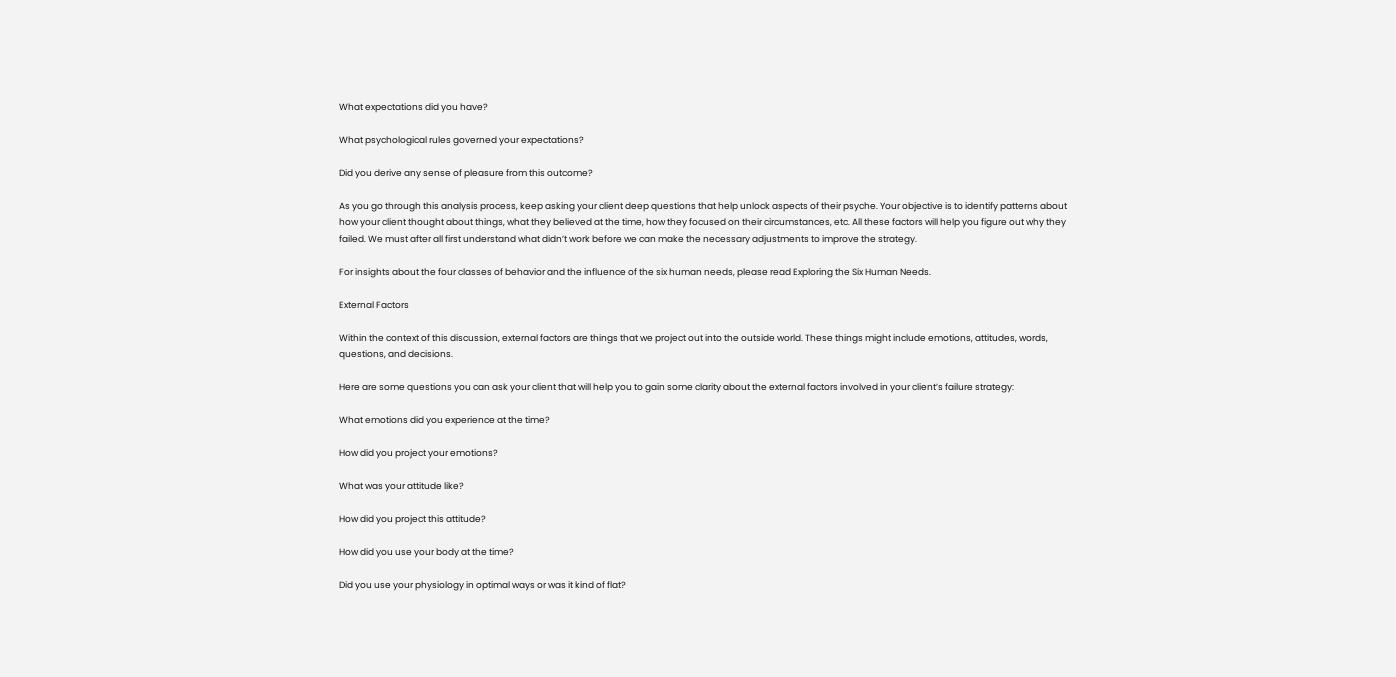What expectations did you have?

What psychological rules governed your expectations?

Did you derive any sense of pleasure from this outcome?

As you go through this analysis process, keep asking your client deep questions that help unlock aspects of their psyche. Your objective is to identify patterns about how your client thought about things, what they believed at the time, how they focused on their circumstances, etc. All these factors will help you figure out why they failed. We must after all first understand what didn’t work before we can make the necessary adjustments to improve the strategy.

For insights about the four classes of behavior and the influence of the six human needs, please read Exploring the Six Human Needs.

External Factors

Within the context of this discussion, external factors are things that we project out into the outside world. These things might include emotions, attitudes, words, questions, and decisions.

Here are some questions you can ask your client that will help you to gain some clarity about the external factors involved in your client’s failure strategy:

What emotions did you experience at the time?

How did you project your emotions?

What was your attitude like?

How did you project this attitude?

How did you use your body at the time?

Did you use your physiology in optimal ways or was it kind of flat?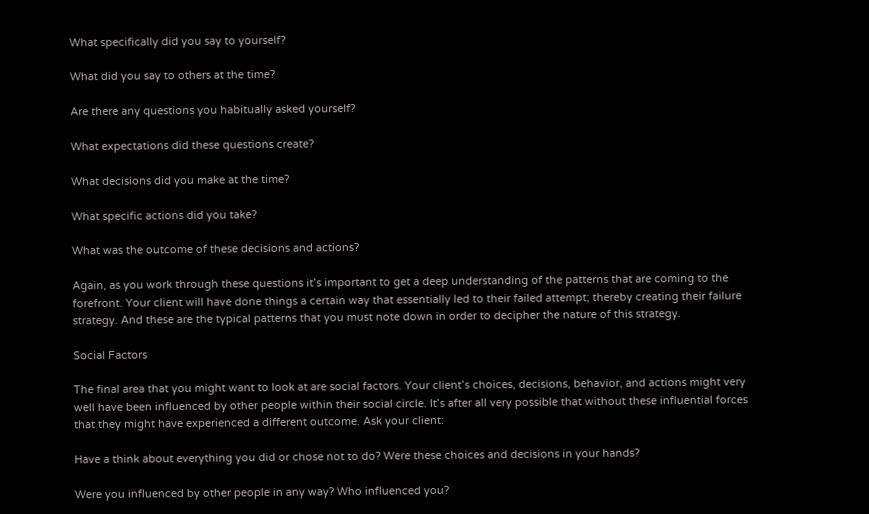What specifically did you say to yourself?

What did you say to others at the time?

Are there any questions you habitually asked yourself?

What expectations did these questions create?

What decisions did you make at the time?

What specific actions did you take?

What was the outcome of these decisions and actions?

Again, as you work through these questions it’s important to get a deep understanding of the patterns that are coming to the forefront. Your client will have done things a certain way that essentially led to their failed attempt; thereby creating their failure strategy. And these are the typical patterns that you must note down in order to decipher the nature of this strategy.

Social Factors

The final area that you might want to look at are social factors. Your client’s choices, decisions, behavior, and actions might very well have been influenced by other people within their social circle. It’s after all very possible that without these influential forces that they might have experienced a different outcome. Ask your client:

Have a think about everything you did or chose not to do? Were these choices and decisions in your hands?

Were you influenced by other people in any way? Who influenced you?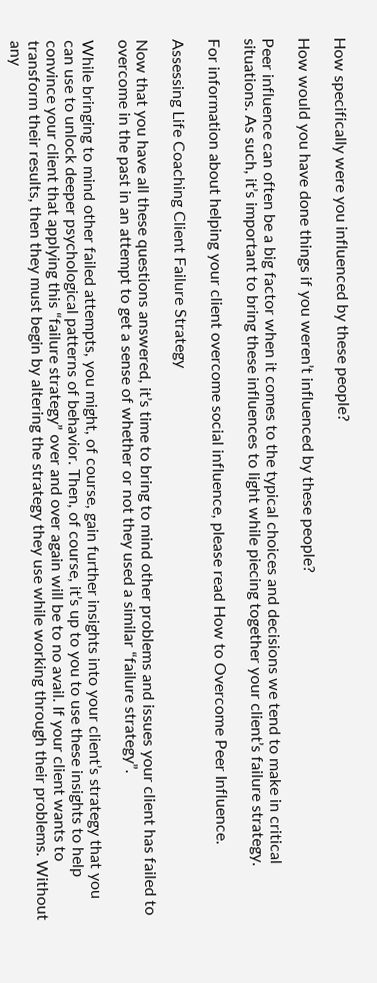How specifically were you influenced by these people?

How would you have done things if you weren’t influenced by these people?

Peer influence can often be a big factor when it comes to the typical choices and decisions we tend to make in critical situations. As such, it’s important to bring these influences to light while piecing together your client’s failure strategy.

For information about helping your client overcome social influence, please read How to Overcome Peer Influence.

Assessing Life Coaching Client Failure Strategy

Now that you have all these questions answered, it’s time to bring to mind other problems and issues your client has failed to overcome in the past in an attempt to get a sense of whether or not they used a similar “failure strategy”.

While bringing to mind other failed attempts, you might, of course, gain further insights into your client’s strategy that you can use to unlock deeper psychological patterns of behavior. Then, of course, it’s up to you to use these insights to help convince your client that applying this “failure strategy” over and over again will be to no avail. If your client wants to transform their results, then they must begin by altering the strategy they use while working through their problems. Without any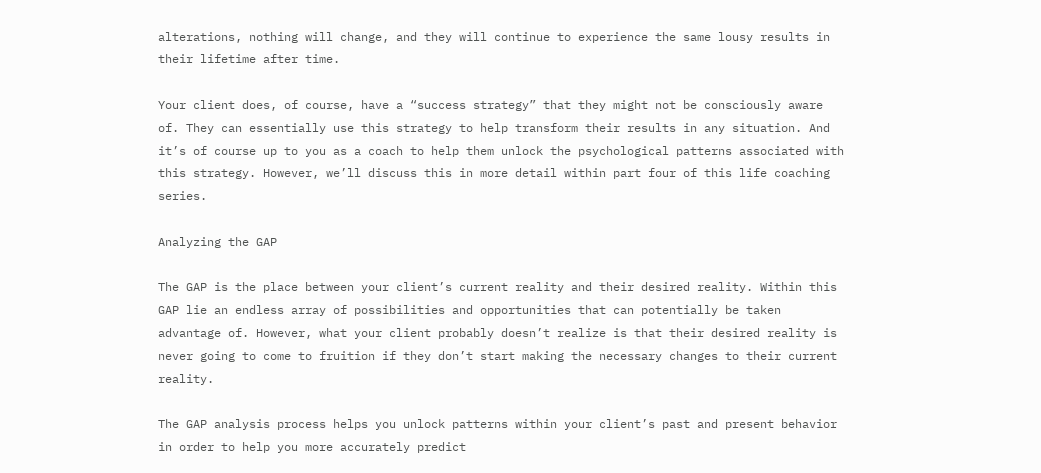alterations, nothing will change, and they will continue to experience the same lousy results in their lifetime after time.

Your client does, of course, have a “success strategy” that they might not be consciously aware of. They can essentially use this strategy to help transform their results in any situation. And it’s of course up to you as a coach to help them unlock the psychological patterns associated with this strategy. However, we’ll discuss this in more detail within part four of this life coaching series.

Analyzing the GAP

The GAP is the place between your client’s current reality and their desired reality. Within this GAP lie an endless array of possibilities and opportunities that can potentially be taken advantage of. However, what your client probably doesn’t realize is that their desired reality is never going to come to fruition if they don’t start making the necessary changes to their current reality.

The GAP analysis process helps you unlock patterns within your client’s past and present behavior in order to help you more accurately predict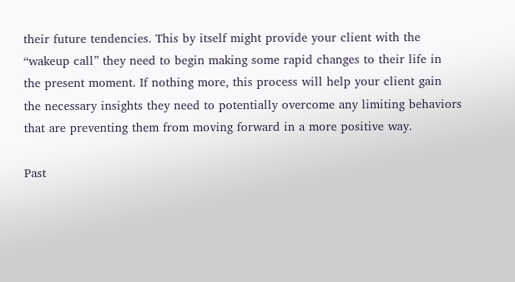their future tendencies. This by itself might provide your client with the “wakeup call” they need to begin making some rapid changes to their life in the present moment. If nothing more, this process will help your client gain the necessary insights they need to potentially overcome any limiting behaviors that are preventing them from moving forward in a more positive way.

Past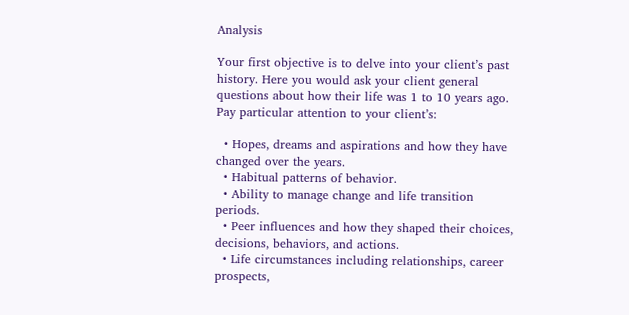Analysis

Your first objective is to delve into your client’s past history. Here you would ask your client general questions about how their life was 1 to 10 years ago. Pay particular attention to your client’s:

  • Hopes, dreams and aspirations and how they have changed over the years.
  • Habitual patterns of behavior.
  • Ability to manage change and life transition periods.
  • Peer influences and how they shaped their choices, decisions, behaviors, and actions.
  • Life circumstances including relationships, career prospects,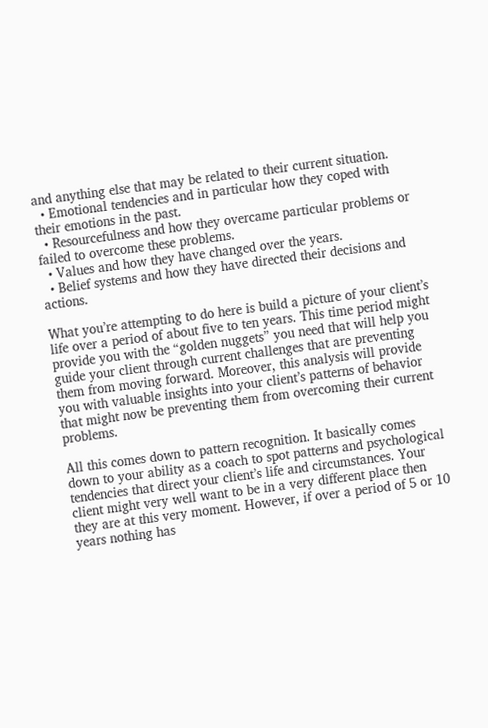and anything else that may be related to their current situation.
  • Emotional tendencies and in particular how they coped with their emotions in the past.
  • Resourcefulness and how they overcame particular problems or failed to overcome these problems.
  • Values and how they have changed over the years.
  • Belief systems and how they have directed their decisions and actions.

What you’re attempting to do here is build a picture of your client’s life over a period of about five to ten years. This time period might provide you with the “golden nuggets” you need that will help you guide your client through current challenges that are preventing them from moving forward. Moreover, this analysis will provide you with valuable insights into your client’s patterns of behavior that might now be preventing them from overcoming their current problems.

All this comes down to pattern recognition. It basically comes down to your ability as a coach to spot patterns and psychological tendencies that direct your client’s life and circumstances. Your client might very well want to be in a very different place then they are at this very moment. However, if over a period of 5 or 10 years nothing has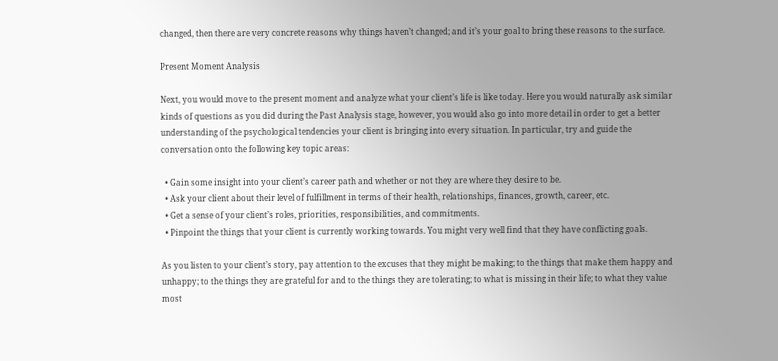changed, then there are very concrete reasons why things haven’t changed; and it’s your goal to bring these reasons to the surface.

Present Moment Analysis

Next, you would move to the present moment and analyze what your client’s life is like today. Here you would naturally ask similar kinds of questions as you did during the Past Analysis stage, however, you would also go into more detail in order to get a better understanding of the psychological tendencies your client is bringing into every situation. In particular, try and guide the conversation onto the following key topic areas:

  • Gain some insight into your client’s career path and whether or not they are where they desire to be.
  • Ask your client about their level of fulfillment in terms of their health, relationships, finances, growth, career, etc.
  • Get a sense of your client’s roles, priorities, responsibilities, and commitments.
  • Pinpoint the things that your client is currently working towards. You might very well find that they have conflicting goals.

As you listen to your client’s story, pay attention to the excuses that they might be making; to the things that make them happy and unhappy; to the things they are grateful for and to the things they are tolerating; to what is missing in their life; to what they value most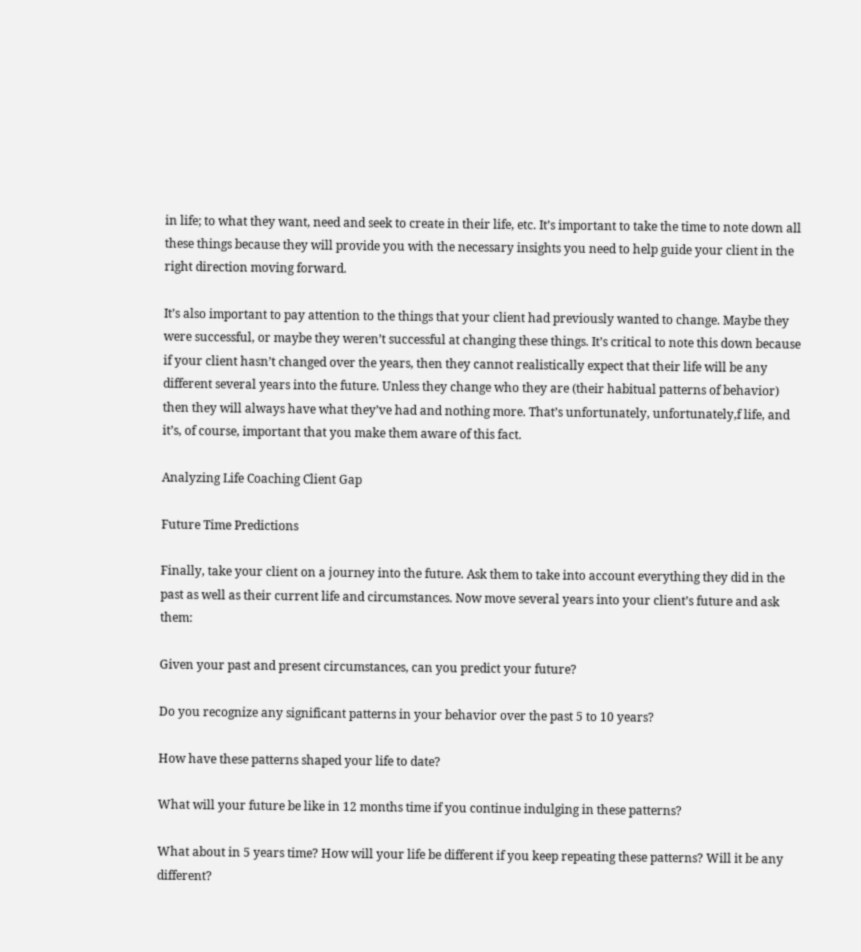in life; to what they want, need and seek to create in their life, etc. It’s important to take the time to note down all these things because they will provide you with the necessary insights you need to help guide your client in the right direction moving forward.

It’s also important to pay attention to the things that your client had previously wanted to change. Maybe they were successful, or maybe they weren’t successful at changing these things. It’s critical to note this down because if your client hasn’t changed over the years, then they cannot realistically expect that their life will be any different several years into the future. Unless they change who they are (their habitual patterns of behavior) then they will always have what they’ve had and nothing more. That’s unfortunately, unfortunately,f life, and it’s, of course, important that you make them aware of this fact.

Analyzing Life Coaching Client Gap

Future Time Predictions

Finally, take your client on a journey into the future. Ask them to take into account everything they did in the past as well as their current life and circumstances. Now move several years into your client’s future and ask them:

Given your past and present circumstances, can you predict your future?

Do you recognize any significant patterns in your behavior over the past 5 to 10 years?

How have these patterns shaped your life to date?

What will your future be like in 12 months time if you continue indulging in these patterns?

What about in 5 years time? How will your life be different if you keep repeating these patterns? Will it be any different?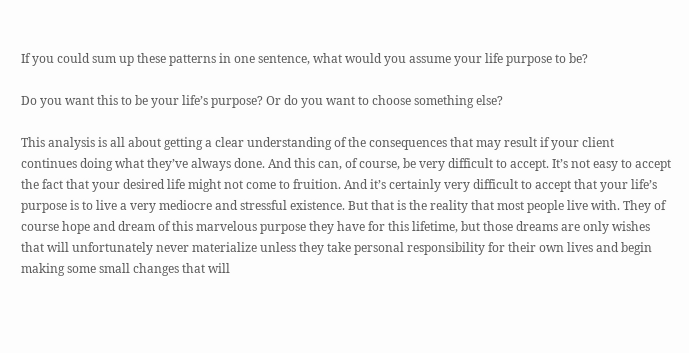If you could sum up these patterns in one sentence, what would you assume your life purpose to be?

Do you want this to be your life’s purpose? Or do you want to choose something else?

This analysis is all about getting a clear understanding of the consequences that may result if your client continues doing what they’ve always done. And this can, of course, be very difficult to accept. It’s not easy to accept the fact that your desired life might not come to fruition. And it’s certainly very difficult to accept that your life’s purpose is to live a very mediocre and stressful existence. But that is the reality that most people live with. They of course hope and dream of this marvelous purpose they have for this lifetime, but those dreams are only wishes that will unfortunately never materialize unless they take personal responsibility for their own lives and begin making some small changes that will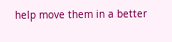help move them in a better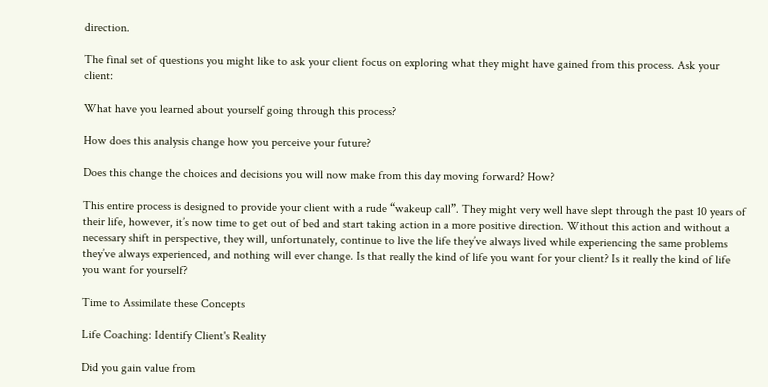direction.

The final set of questions you might like to ask your client focus on exploring what they might have gained from this process. Ask your client:

What have you learned about yourself going through this process?

How does this analysis change how you perceive your future?

Does this change the choices and decisions you will now make from this day moving forward? How?

This entire process is designed to provide your client with a rude “wakeup call”. They might very well have slept through the past 10 years of their life, however, it’s now time to get out of bed and start taking action in a more positive direction. Without this action and without a necessary shift in perspective, they will, unfortunately, continue to live the life they’ve always lived while experiencing the same problems they’ve always experienced, and nothing will ever change. Is that really the kind of life you want for your client? Is it really the kind of life you want for yourself?

Time to Assimilate these Concepts

Life Coaching: Identify Client's Reality

Did you gain value from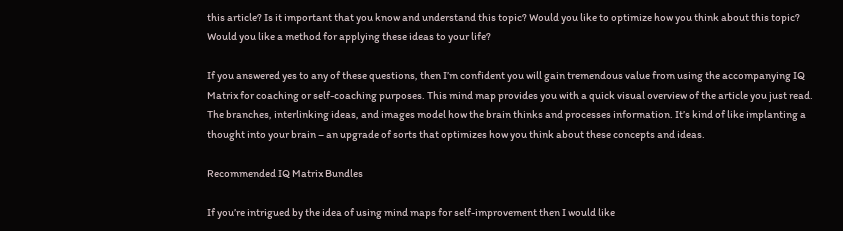this article? Is it important that you know and understand this topic? Would you like to optimize how you think about this topic? Would you like a method for applying these ideas to your life?

If you answered yes to any of these questions, then I’m confident you will gain tremendous value from using the accompanying IQ Matrix for coaching or self-coaching purposes. This mind map provides you with a quick visual overview of the article you just read. The branches, interlinking ideas, and images model how the brain thinks and processes information. It’s kind of like implanting a thought into your brain – an upgrade of sorts that optimizes how you think about these concepts and ideas.

Recommended IQ Matrix Bundles

If you’re intrigued by the idea of using mind maps for self-improvement then I would like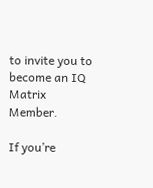to invite you to become an IQ Matrix Member.

If you’re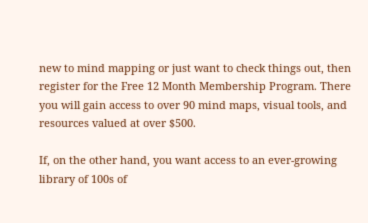new to mind mapping or just want to check things out, then register for the Free 12 Month Membership Program. There you will gain access to over 90 mind maps, visual tools, and resources valued at over $500.

If, on the other hand, you want access to an ever-growing library of 100s of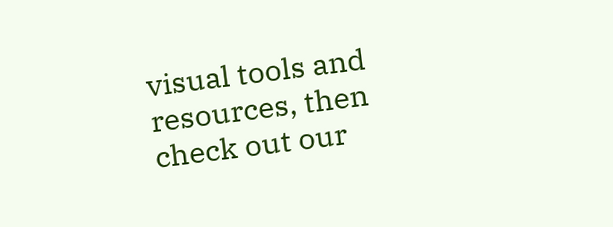visual tools and resources, then check out our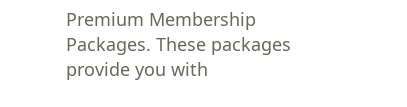Premium Membership Packages. These packages provide you with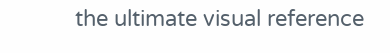the ultimate visual reference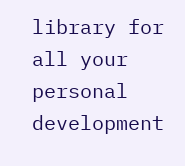library for all your personal development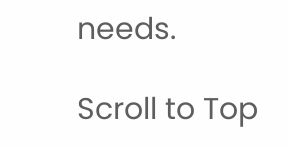needs.

Scroll to Top